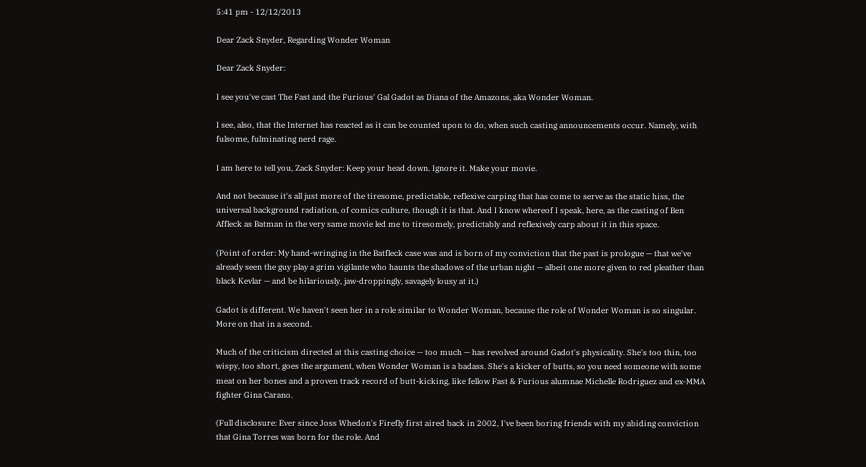5:41 pm - 12/12/2013

Dear Zack Snyder, Regarding Wonder Woman

Dear Zack Snyder:

I see you've cast The Fast and the Furious' Gal Gadot as Diana of the Amazons, aka Wonder Woman.

I see, also, that the Internet has reacted as it can be counted upon to do, when such casting announcements occur. Namely, with fulsome, fulminating nerd rage.

I am here to tell you, Zack Snyder: Keep your head down. Ignore it. Make your movie.

And not because it's all just more of the tiresome, predictable, reflexive carping that has come to serve as the static hiss, the universal background radiation, of comics culture, though it is that. And I know whereof I speak, here, as the casting of Ben Affleck as Batman in the very same movie led me to tiresomely, predictably and reflexively carp about it in this space.

(Point of order: My hand-wringing in the Batfleck case was and is born of my conviction that the past is prologue — that we've already seen the guy play a grim vigilante who haunts the shadows of the urban night — albeit one more given to red pleather than black Kevlar — and be hilariously, jaw-droppingly, savagely lousy at it.)

Gadot is different. We haven't seen her in a role similar to Wonder Woman, because the role of Wonder Woman is so singular. More on that in a second.

Much of the criticism directed at this casting choice — too much — has revolved around Gadot's physicality. She's too thin, too wispy, too short, goes the argument, when Wonder Woman is a badass. She's a kicker of butts, so you need someone with some meat on her bones and a proven track record of butt-kicking, like fellow Fast & Furious alumnae Michelle Rodriguez and ex-MMA fighter Gina Carano.

(Full disclosure: Ever since Joss Whedon's Firefly first aired back in 2002, I've been boring friends with my abiding conviction that Gina Torres was born for the role. And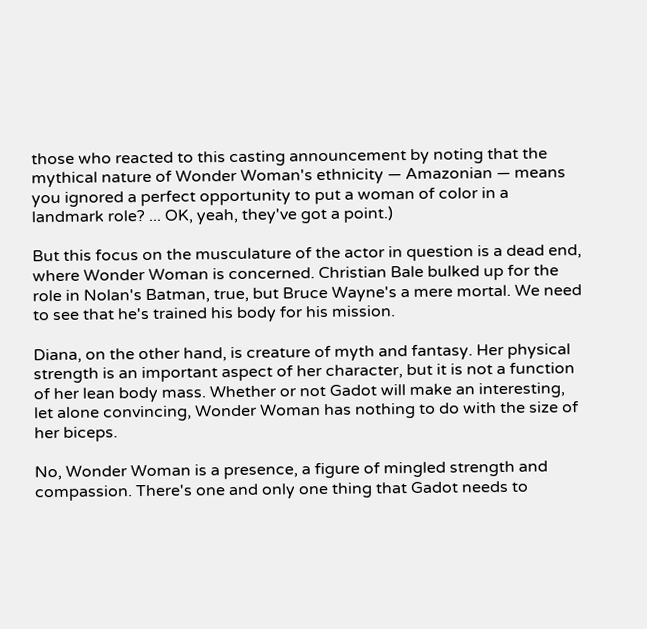those who reacted to this casting announcement by noting that the mythical nature of Wonder Woman's ethnicity — Amazonian — means you ignored a perfect opportunity to put a woman of color in a landmark role? ... OK, yeah, they've got a point.)

But this focus on the musculature of the actor in question is a dead end, where Wonder Woman is concerned. Christian Bale bulked up for the role in Nolan's Batman, true, but Bruce Wayne's a mere mortal. We need to see that he's trained his body for his mission.

Diana, on the other hand, is creature of myth and fantasy. Her physical strength is an important aspect of her character, but it is not a function of her lean body mass. Whether or not Gadot will make an interesting, let alone convincing, Wonder Woman has nothing to do with the size of her biceps.

No, Wonder Woman is a presence, a figure of mingled strength and compassion. There's one and only one thing that Gadot needs to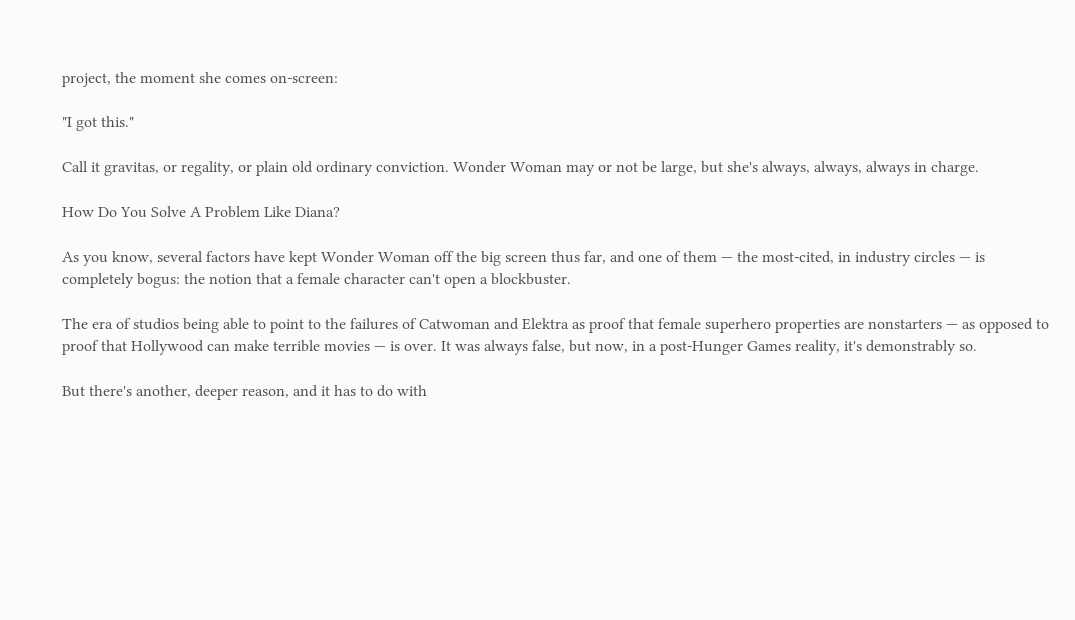project, the moment she comes on-screen:

"I got this."

Call it gravitas, or regality, or plain old ordinary conviction. Wonder Woman may or not be large, but she's always, always, always in charge.

How Do You Solve A Problem Like Diana?

As you know, several factors have kept Wonder Woman off the big screen thus far, and one of them — the most-cited, in industry circles — is completely bogus: the notion that a female character can't open a blockbuster.

The era of studios being able to point to the failures of Catwoman and Elektra as proof that female superhero properties are nonstarters — as opposed to proof that Hollywood can make terrible movies — is over. It was always false, but now, in a post-Hunger Games reality, it's demonstrably so.

But there's another, deeper reason, and it has to do with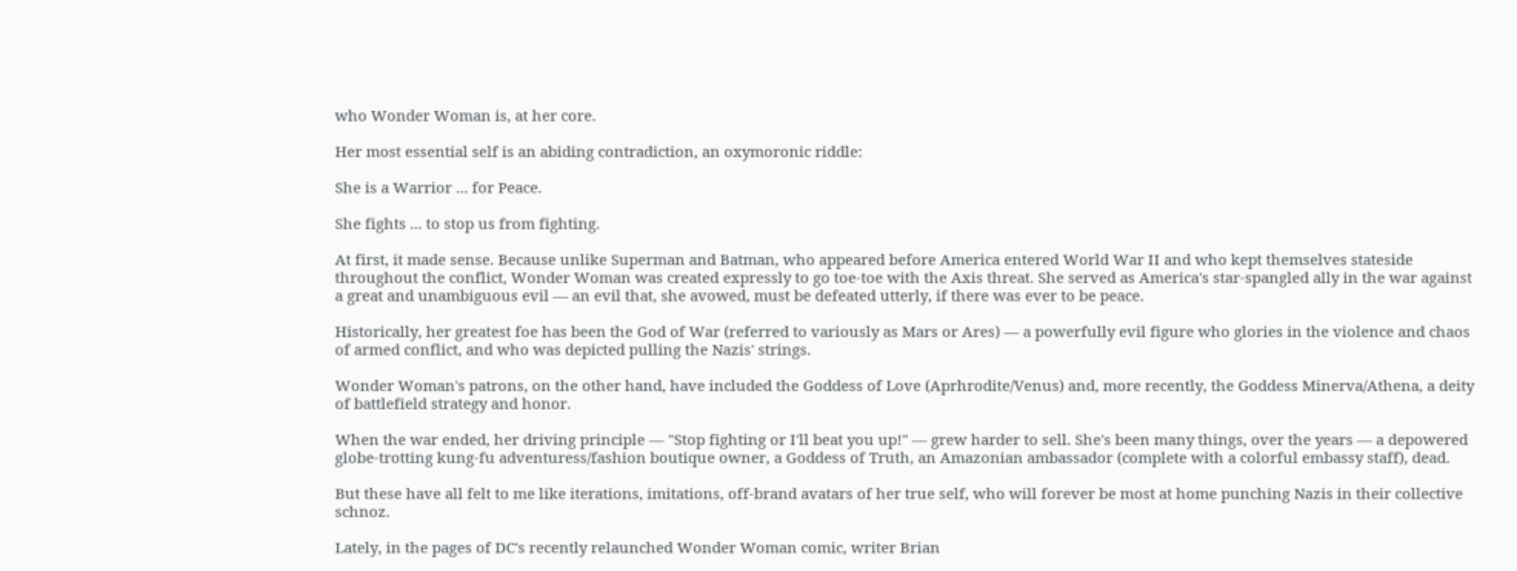who Wonder Woman is, at her core.

Her most essential self is an abiding contradiction, an oxymoronic riddle:

She is a Warrior ... for Peace.

She fights ... to stop us from fighting.

At first, it made sense. Because unlike Superman and Batman, who appeared before America entered World War II and who kept themselves stateside throughout the conflict, Wonder Woman was created expressly to go toe-toe with the Axis threat. She served as America's star-spangled ally in the war against a great and unambiguous evil — an evil that, she avowed, must be defeated utterly, if there was ever to be peace.

Historically, her greatest foe has been the God of War (referred to variously as Mars or Ares) — a powerfully evil figure who glories in the violence and chaos of armed conflict, and who was depicted pulling the Nazis' strings.

Wonder Woman's patrons, on the other hand, have included the Goddess of Love (Aprhrodite/Venus) and, more recently, the Goddess Minerva/Athena, a deity of battlefield strategy and honor.

When the war ended, her driving principle — "Stop fighting or I'll beat you up!" — grew harder to sell. She's been many things, over the years — a depowered globe-trotting kung-fu adventuress/fashion boutique owner, a Goddess of Truth, an Amazonian ambassador (complete with a colorful embassy staff), dead.

But these have all felt to me like iterations, imitations, off-brand avatars of her true self, who will forever be most at home punching Nazis in their collective schnoz.

Lately, in the pages of DC's recently relaunched Wonder Woman comic, writer Brian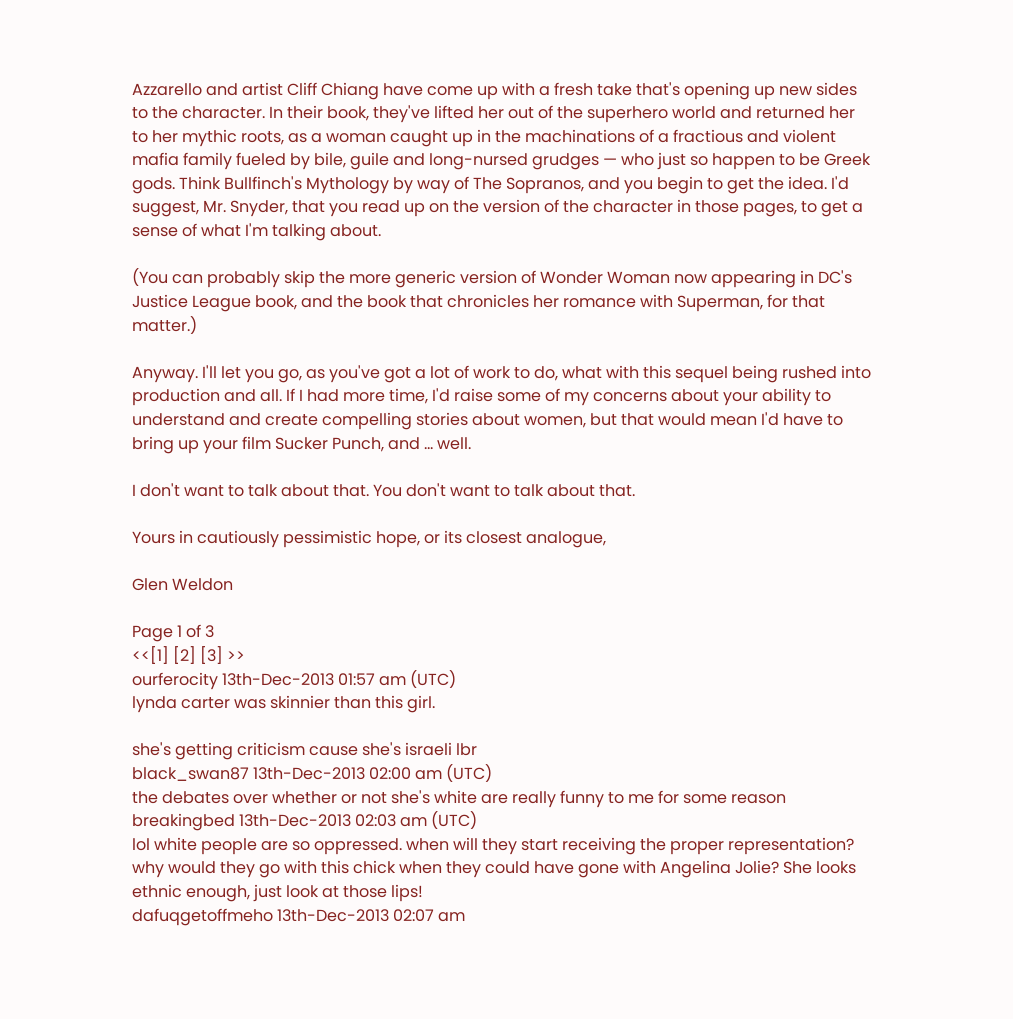Azzarello and artist Cliff Chiang have come up with a fresh take that's opening up new sides to the character. In their book, they've lifted her out of the superhero world and returned her to her mythic roots, as a woman caught up in the machinations of a fractious and violent mafia family fueled by bile, guile and long-nursed grudges — who just so happen to be Greek gods. Think Bullfinch's Mythology by way of The Sopranos, and you begin to get the idea. I'd suggest, Mr. Snyder, that you read up on the version of the character in those pages, to get a sense of what I'm talking about.

(You can probably skip the more generic version of Wonder Woman now appearing in DC's Justice League book, and the book that chronicles her romance with Superman, for that matter.)

Anyway. I'll let you go, as you've got a lot of work to do, what with this sequel being rushed into production and all. If I had more time, I'd raise some of my concerns about your ability to understand and create compelling stories about women, but that would mean I'd have to bring up your film Sucker Punch, and ... well.

I don't want to talk about that. You don't want to talk about that.

Yours in cautiously pessimistic hope, or its closest analogue,

Glen Weldon

Page 1 of 3
<<[1] [2] [3] >>
ourferocity 13th-Dec-2013 01:57 am (UTC)
lynda carter was skinnier than this girl.

she's getting criticism cause she's israeli lbr
black_swan87 13th-Dec-2013 02:00 am (UTC)
the debates over whether or not she's white are really funny to me for some reason
breakingbed 13th-Dec-2013 02:03 am (UTC)
lol white people are so oppressed. when will they start receiving the proper representation? why would they go with this chick when they could have gone with Angelina Jolie? She looks ethnic enough, just look at those lips!
dafuqgetoffmeho 13th-Dec-2013 02:07 am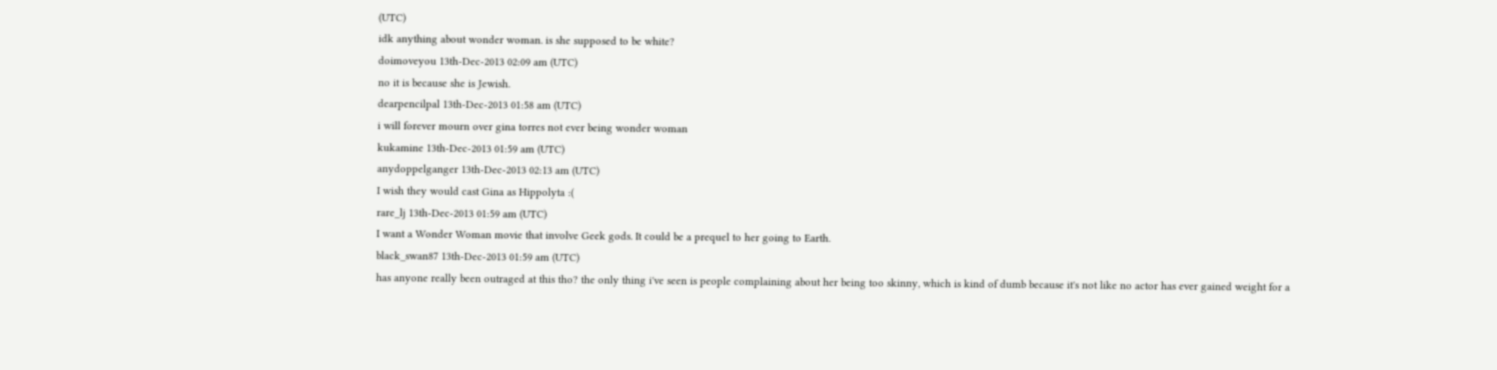(UTC)
idk anything about wonder woman. is she supposed to be white?
doimoveyou 13th-Dec-2013 02:09 am (UTC)
no it is because she is Jewish.
dearpencilpal 13th-Dec-2013 01:58 am (UTC)
i will forever mourn over gina torres not ever being wonder woman
kukamine 13th-Dec-2013 01:59 am (UTC)
anydoppelganger 13th-Dec-2013 02:13 am (UTC)
I wish they would cast Gina as Hippolyta :(
rare_lj 13th-Dec-2013 01:59 am (UTC)
I want a Wonder Woman movie that involve Geek gods. It could be a prequel to her going to Earth.
black_swan87 13th-Dec-2013 01:59 am (UTC)
has anyone really been outraged at this tho? the only thing i've seen is people complaining about her being too skinny, which is kind of dumb because it's not like no actor has ever gained weight for a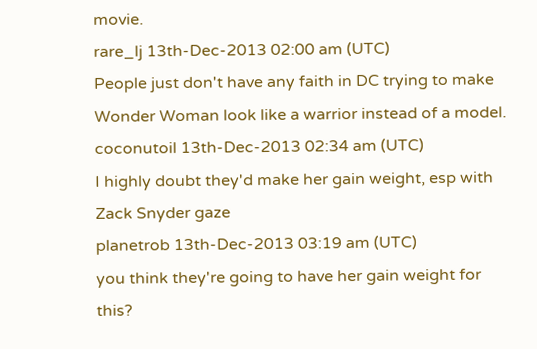movie.
rare_lj 13th-Dec-2013 02:00 am (UTC)
People just don't have any faith in DC trying to make Wonder Woman look like a warrior instead of a model.
coconutoil 13th-Dec-2013 02:34 am (UTC)
I highly doubt they'd make her gain weight, esp with Zack Snyder gaze
planetrob 13th-Dec-2013 03:19 am (UTC)
you think they're going to have her gain weight for this?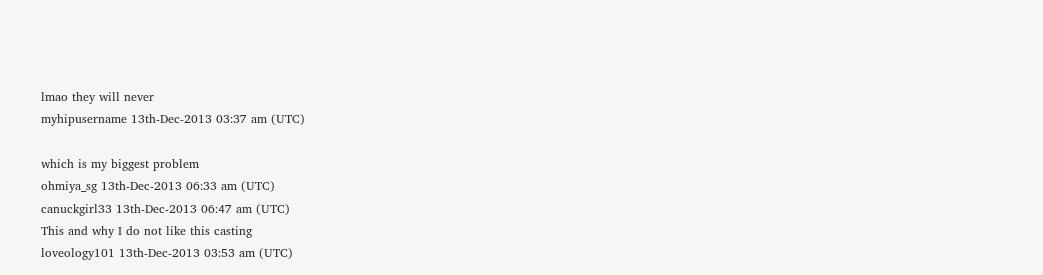lmao they will never
myhipusername 13th-Dec-2013 03:37 am (UTC)

which is my biggest problem
ohmiya_sg 13th-Dec-2013 06:33 am (UTC)
canuckgirl33 13th-Dec-2013 06:47 am (UTC)
This and why I do not like this casting
loveology101 13th-Dec-2013 03:53 am (UTC)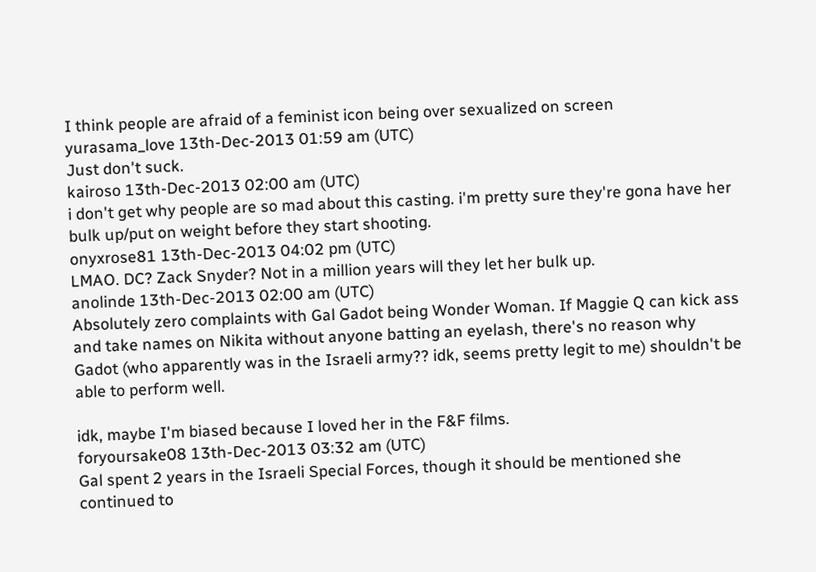I think people are afraid of a feminist icon being over sexualized on screen
yurasama_love 13th-Dec-2013 01:59 am (UTC)
Just don't suck.
kairoso 13th-Dec-2013 02:00 am (UTC)
i don't get why people are so mad about this casting. i'm pretty sure they're gona have her bulk up/put on weight before they start shooting.
onyxrose81 13th-Dec-2013 04:02 pm (UTC)
LMAO. DC? Zack Snyder? Not in a million years will they let her bulk up.
anolinde 13th-Dec-2013 02:00 am (UTC)
Absolutely zero complaints with Gal Gadot being Wonder Woman. If Maggie Q can kick ass and take names on Nikita without anyone batting an eyelash, there's no reason why Gadot (who apparently was in the Israeli army?? idk, seems pretty legit to me) shouldn't be able to perform well.

idk, maybe I'm biased because I loved her in the F&F films.
foryoursake08 13th-Dec-2013 03:32 am (UTC)
Gal spent 2 years in the Israeli Special Forces, though it should be mentioned she continued to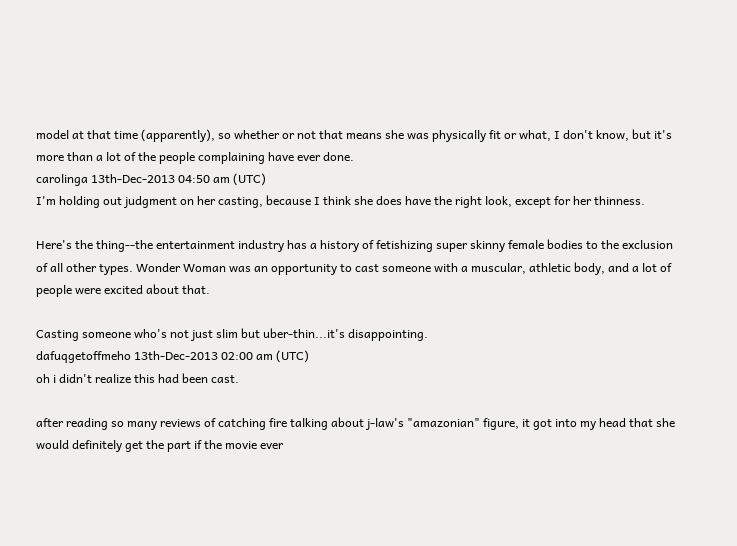model at that time (apparently), so whether or not that means she was physically fit or what, I don't know, but it's more than a lot of the people complaining have ever done.
carolinga 13th-Dec-2013 04:50 am (UTC)
I'm holding out judgment on her casting, because I think she does have the right look, except for her thinness.

Here's the thing--the entertainment industry has a history of fetishizing super skinny female bodies to the exclusion of all other types. Wonder Woman was an opportunity to cast someone with a muscular, athletic body, and a lot of people were excited about that.

Casting someone who's not just slim but uber-thin...it's disappointing.
dafuqgetoffmeho 13th-Dec-2013 02:00 am (UTC)
oh i didn't realize this had been cast.

after reading so many reviews of catching fire talking about j-law's "amazonian" figure, it got into my head that she would definitely get the part if the movie ever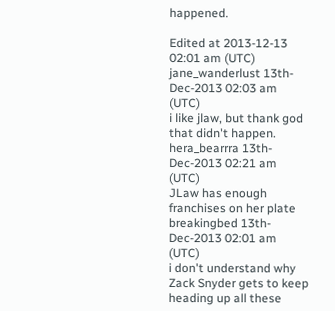happened.

Edited at 2013-12-13 02:01 am (UTC)
jane_wanderlust 13th-Dec-2013 02:03 am (UTC)
i like jlaw, but thank god that didn't happen.
hera_bearrra 13th-Dec-2013 02:21 am (UTC)
JLaw has enough franchises on her plate
breakingbed 13th-Dec-2013 02:01 am (UTC)
i don't understand why Zack Snyder gets to keep heading up all these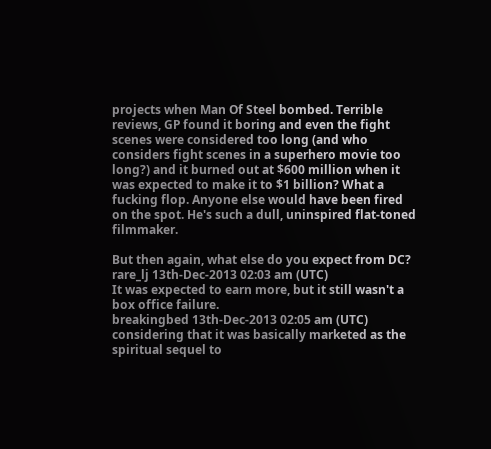projects when Man Of Steel bombed. Terrible reviews, GP found it boring and even the fight scenes were considered too long (and who considers fight scenes in a superhero movie too long?) and it burned out at $600 million when it was expected to make it to $1 billion? What a fucking flop. Anyone else would have been fired on the spot. He's such a dull, uninspired flat-toned filmmaker.

But then again, what else do you expect from DC?
rare_lj 13th-Dec-2013 02:03 am (UTC)
It was expected to earn more, but it still wasn't a box office failure.
breakingbed 13th-Dec-2013 02:05 am (UTC)
considering that it was basically marketed as the spiritual sequel to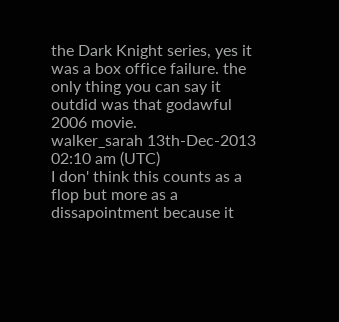the Dark Knight series, yes it was a box office failure. the only thing you can say it outdid was that godawful 2006 movie.
walker_sarah 13th-Dec-2013 02:10 am (UTC)
I don' think this counts as a flop but more as a dissapointment because it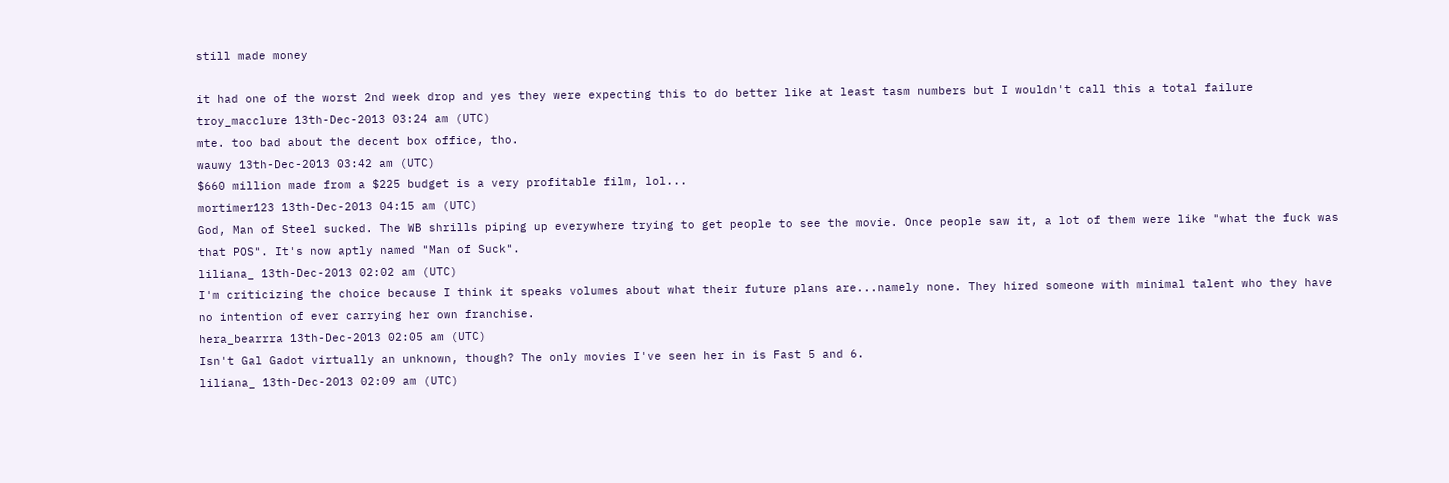still made money

it had one of the worst 2nd week drop and yes they were expecting this to do better like at least tasm numbers but I wouldn't call this a total failure
troy_macclure 13th-Dec-2013 03:24 am (UTC)
mte. too bad about the decent box office, tho.
wauwy 13th-Dec-2013 03:42 am (UTC)
$660 million made from a $225 budget is a very profitable film, lol...
mortimer123 13th-Dec-2013 04:15 am (UTC)
God, Man of Steel sucked. The WB shrills piping up everywhere trying to get people to see the movie. Once people saw it, a lot of them were like "what the fuck was that POS". It's now aptly named "Man of Suck".
liliana_ 13th-Dec-2013 02:02 am (UTC)
I'm criticizing the choice because I think it speaks volumes about what their future plans are...namely none. They hired someone with minimal talent who they have no intention of ever carrying her own franchise.
hera_bearrra 13th-Dec-2013 02:05 am (UTC)
Isn't Gal Gadot virtually an unknown, though? The only movies I've seen her in is Fast 5 and 6.
liliana_ 13th-Dec-2013 02:09 am (UTC)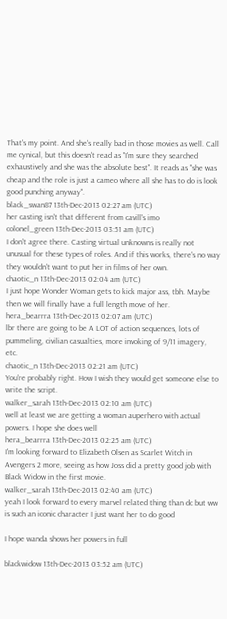That's my point. And she's really bad in those movies as well. Call me cynical, but this doesn't read as "I'm sure they searched exhaustively and she was the absolute best". It reads as "she was cheap and the role is just a cameo where all she has to do is look good punching anyway".
black_swan87 13th-Dec-2013 02:27 am (UTC)
her casting isn't that different from cavill's imo
colonel_green 13th-Dec-2013 03:51 am (UTC)
I don't agree there. Casting virtual unknowns is really not unusual for these types of roles. And if this works, there's no way they wouldn't want to put her in films of her own.
chaotic_n 13th-Dec-2013 02:04 am (UTC)
I just hope Wonder Woman gets to kick major ass, tbh. Maybe then we will finally have a full length move of her.
hera_bearrra 13th-Dec-2013 02:07 am (UTC)
lbr there are going to be A LOT of action sequences, lots of pummeling, civilian casualties, more invoking of 9/11 imagery, etc.
chaotic_n 13th-Dec-2013 02:21 am (UTC)
You're probably right. How I wish they would get someone else to write the script.
walker_sarah 13th-Dec-2013 02:10 am (UTC)
well at least we are getting a woman auperhero with actual powers. I hope she does well
hera_bearrra 13th-Dec-2013 02:25 am (UTC)
I'm looking forward to Elizabeth Olsen as Scarlet Witch in Avengers 2 more, seeing as how Joss did a pretty good job with Black Widow in the first movie.
walker_sarah 13th-Dec-2013 02:40 am (UTC)
yeah I look forward to every marvel related thing than dc but ww is such an iconic character I just want her to do good

I hope wanda shows her powers in full

blackwidow 13th-Dec-2013 03:52 am (UTC)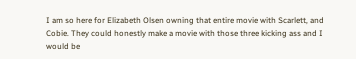I am so here for Elizabeth Olsen owning that entire movie with Scarlett, and Cobie. They could honestly make a movie with those three kicking ass and I would be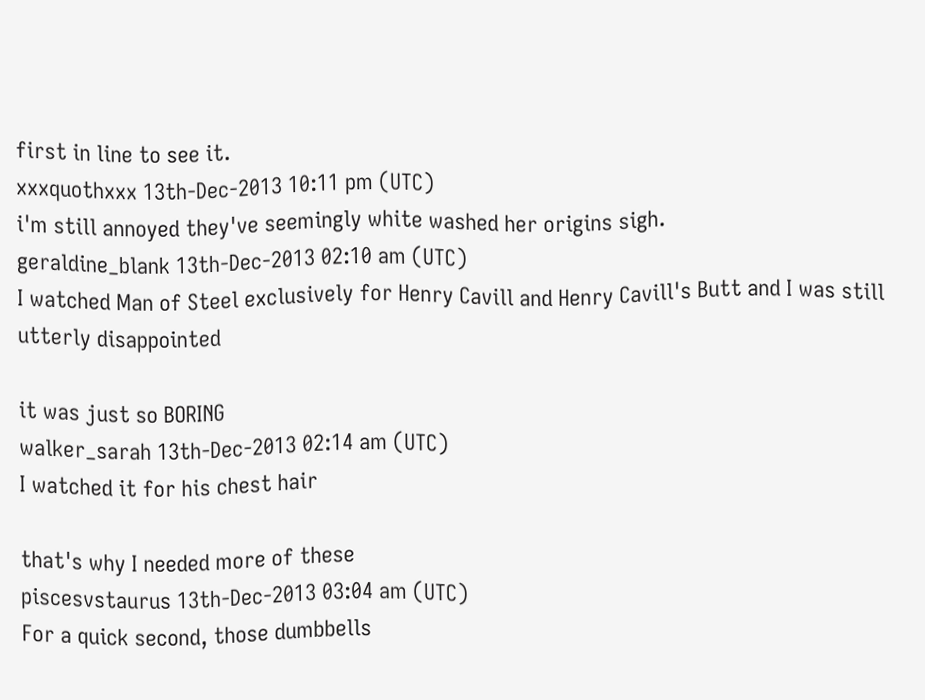first in line to see it.
xxxquothxxx 13th-Dec-2013 10:11 pm (UTC)
i'm still annoyed they've seemingly white washed her origins sigh.
geraldine_blank 13th-Dec-2013 02:10 am (UTC)
I watched Man of Steel exclusively for Henry Cavill and Henry Cavill's Butt and I was still utterly disappointed

it was just so BORING
walker_sarah 13th-Dec-2013 02:14 am (UTC)
I watched it for his chest hair

that's why I needed more of these
piscesvstaurus 13th-Dec-2013 03:04 am (UTC)
For a quick second, those dumbbells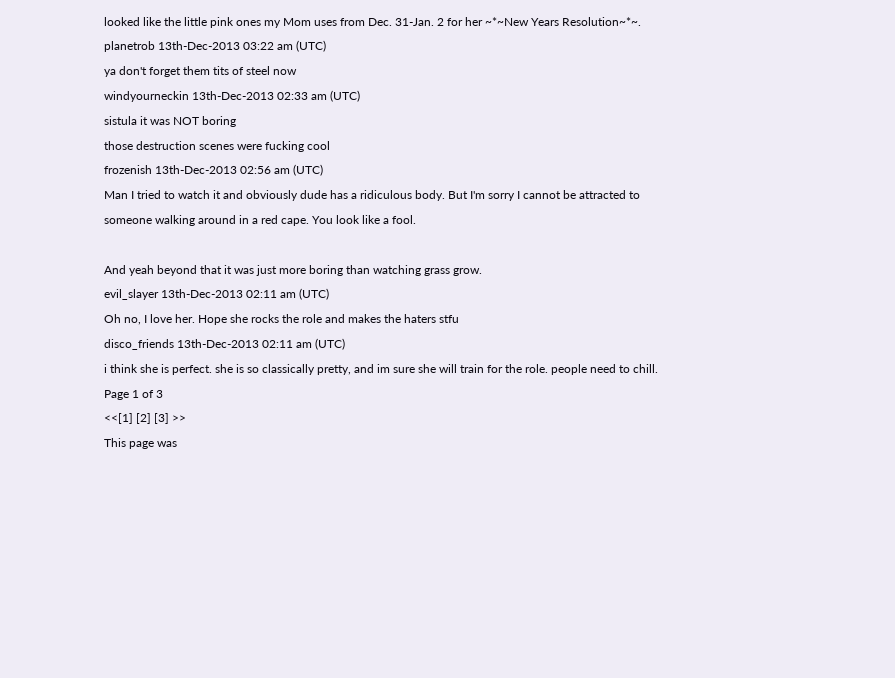looked like the little pink ones my Mom uses from Dec. 31-Jan. 2 for her ~*~New Years Resolution~*~.
planetrob 13th-Dec-2013 03:22 am (UTC)
ya don't forget them tits of steel now
windyourneckin 13th-Dec-2013 02:33 am (UTC)
sistula it was NOT boring
those destruction scenes were fucking cool
frozenish 13th-Dec-2013 02:56 am (UTC)
Man I tried to watch it and obviously dude has a ridiculous body. But I'm sorry I cannot be attracted to someone walking around in a red cape. You look like a fool.

And yeah beyond that it was just more boring than watching grass grow.
evil_slayer 13th-Dec-2013 02:11 am (UTC)
Oh no, I love her. Hope she rocks the role and makes the haters stfu
disco_friends 13th-Dec-2013 02:11 am (UTC)
i think she is perfect. she is so classically pretty, and im sure she will train for the role. people need to chill.
Page 1 of 3
<<[1] [2] [3] >>
This page was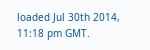loaded Jul 30th 2014, 11:18 pm GMT.